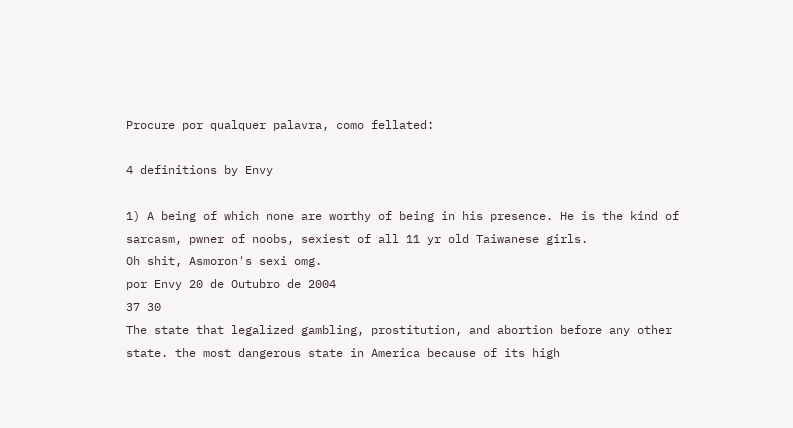Procure por qualquer palavra, como fellated:

4 definitions by Envy

1) A being of which none are worthy of being in his presence. He is the kind of sarcasm, pwner of noobs, sexiest of all 11 yr old Taiwanese girls.
Oh shit, Asmoron's sexi omg.
por Envy 20 de Outubro de 2004
37 30
The state that legalized gambling, prostitution, and abortion before any other state. the most dangerous state in America because of its high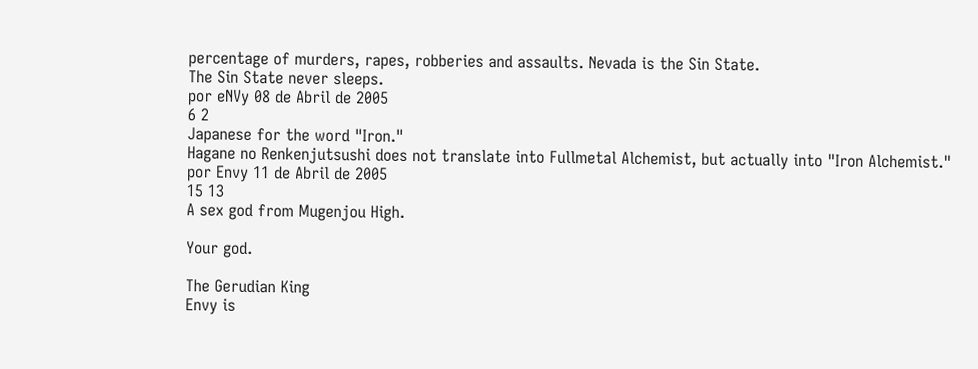percentage of murders, rapes, robberies and assaults. Nevada is the Sin State.
The Sin State never sleeps.
por eNVy 08 de Abril de 2005
6 2
Japanese for the word "Iron."
Hagane no Renkenjutsushi does not translate into Fullmetal Alchemist, but actually into "Iron Alchemist."
por Envy 11 de Abril de 2005
15 13
A sex god from Mugenjou High.

Your god.

The Gerudian King
Envy is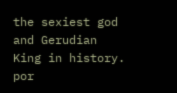the sexiest god and Gerudian King in history.
por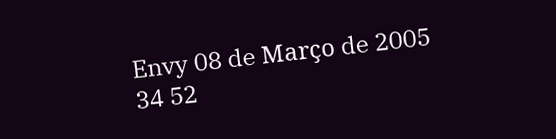Envy 08 de Março de 2005
34 52